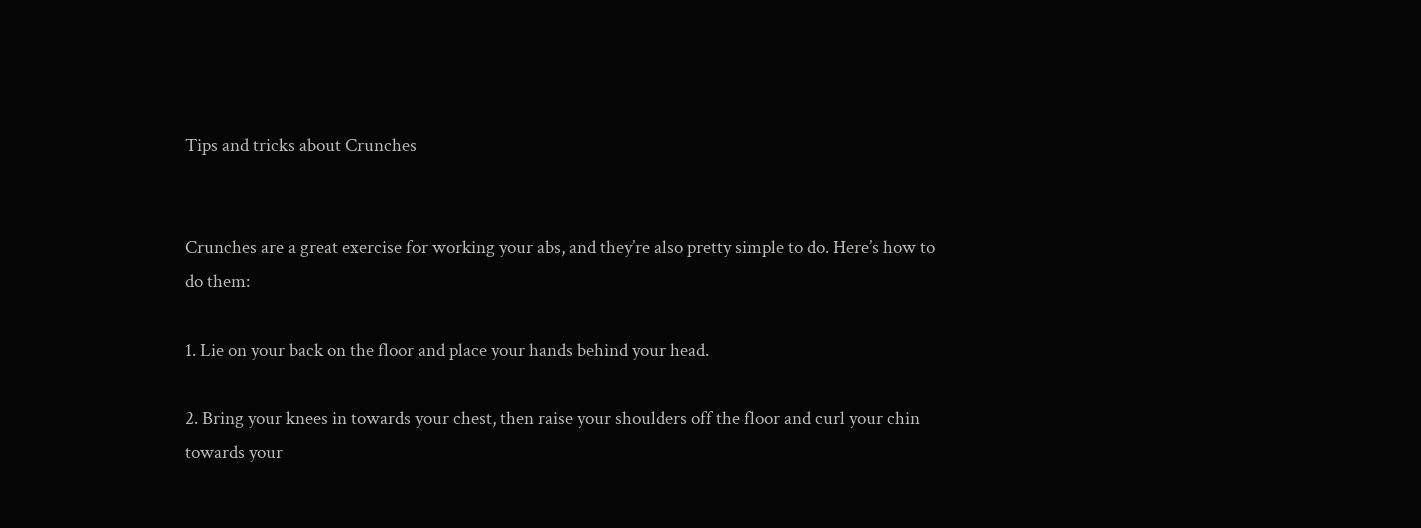Tips and tricks about Crunches


Crunches are a great exercise for working your abs, and they’re also pretty simple to do. Here’s how to do them:

1. Lie on your back on the floor and place your hands behind your head.

2. Bring your knees in towards your chest, then raise your shoulders off the floor and curl your chin towards your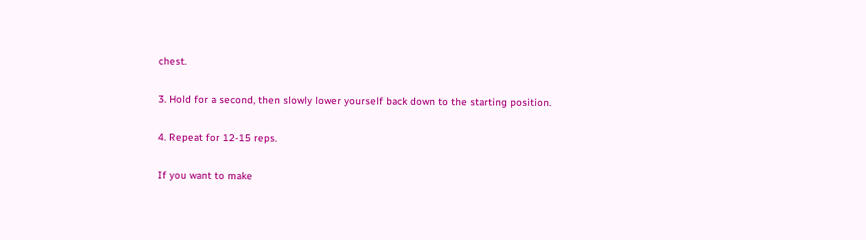chest.

3. Hold for a second, then slowly lower yourself back down to the starting position.

4. Repeat for 12-15 reps.

If you want to make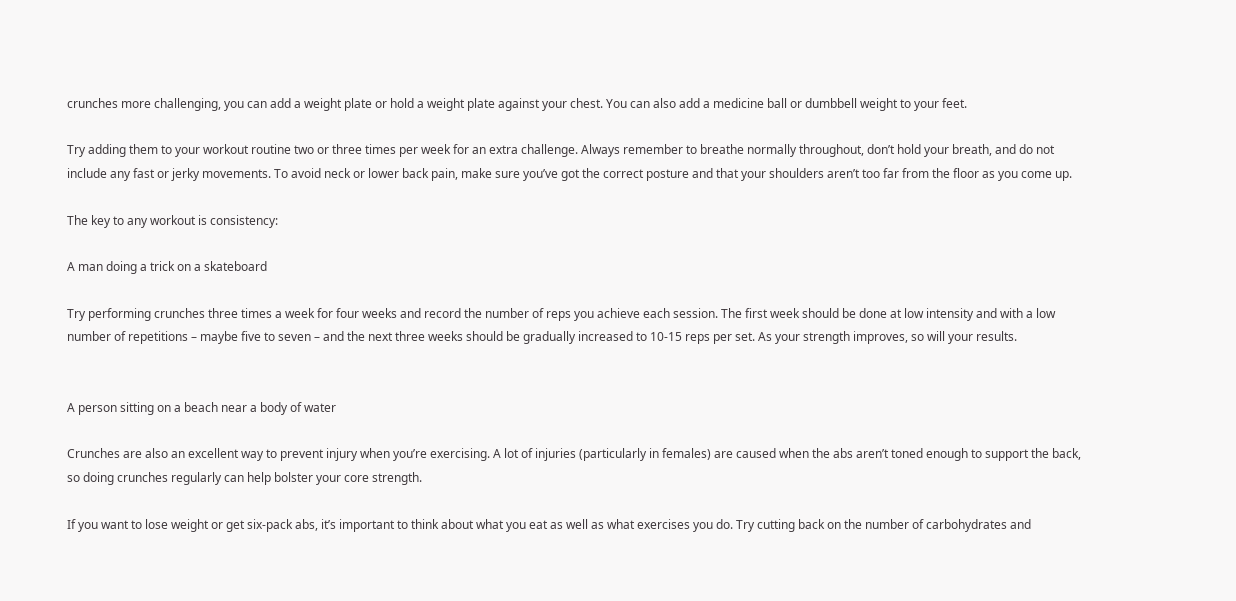crunches more challenging, you can add a weight plate or hold a weight plate against your chest. You can also add a medicine ball or dumbbell weight to your feet.

Try adding them to your workout routine two or three times per week for an extra challenge. Always remember to breathe normally throughout, don’t hold your breath, and do not include any fast or jerky movements. To avoid neck or lower back pain, make sure you’ve got the correct posture and that your shoulders aren’t too far from the floor as you come up.

The key to any workout is consistency:

A man doing a trick on a skateboard

Try performing crunches three times a week for four weeks and record the number of reps you achieve each session. The first week should be done at low intensity and with a low number of repetitions – maybe five to seven – and the next three weeks should be gradually increased to 10-15 reps per set. As your strength improves, so will your results.


A person sitting on a beach near a body of water

Crunches are also an excellent way to prevent injury when you’re exercising. A lot of injuries (particularly in females) are caused when the abs aren’t toned enough to support the back, so doing crunches regularly can help bolster your core strength.

If you want to lose weight or get six-pack abs, it’s important to think about what you eat as well as what exercises you do. Try cutting back on the number of carbohydrates and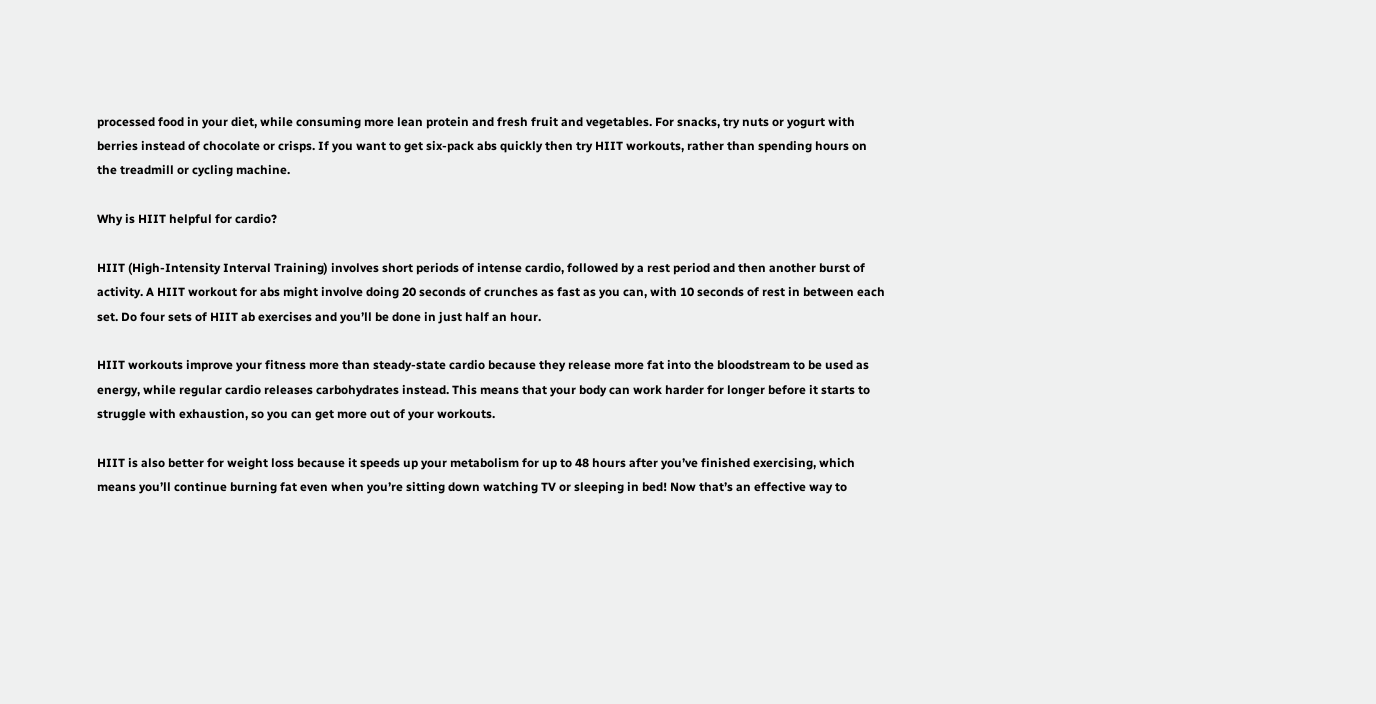processed food in your diet, while consuming more lean protein and fresh fruit and vegetables. For snacks, try nuts or yogurt with berries instead of chocolate or crisps. If you want to get six-pack abs quickly then try HIIT workouts, rather than spending hours on the treadmill or cycling machine.

Why is HIIT helpful for cardio?

HIIT (High-Intensity Interval Training) involves short periods of intense cardio, followed by a rest period and then another burst of activity. A HIIT workout for abs might involve doing 20 seconds of crunches as fast as you can, with 10 seconds of rest in between each set. Do four sets of HIIT ab exercises and you’ll be done in just half an hour.

HIIT workouts improve your fitness more than steady-state cardio because they release more fat into the bloodstream to be used as energy, while regular cardio releases carbohydrates instead. This means that your body can work harder for longer before it starts to struggle with exhaustion, so you can get more out of your workouts.

HIIT is also better for weight loss because it speeds up your metabolism for up to 48 hours after you’ve finished exercising, which means you’ll continue burning fat even when you’re sitting down watching TV or sleeping in bed! Now that’s an effective way to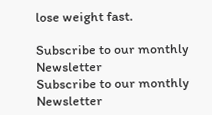lose weight fast.

Subscribe to our monthly Newsletter
Subscribe to our monthly Newsletter